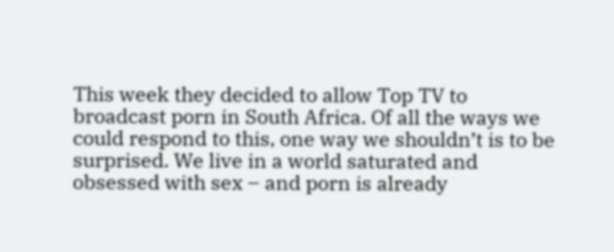This week they decided to allow Top TV to broadcast porn in South Africa. Of all the ways we could respond to this, one way we shouldn’t is to be surprised. We live in a world saturated and obsessed with sex – and porn is already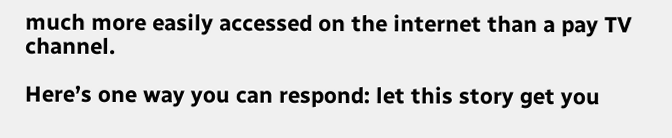much more easily accessed on the internet than a pay TV channel.

Here’s one way you can respond: let this story get you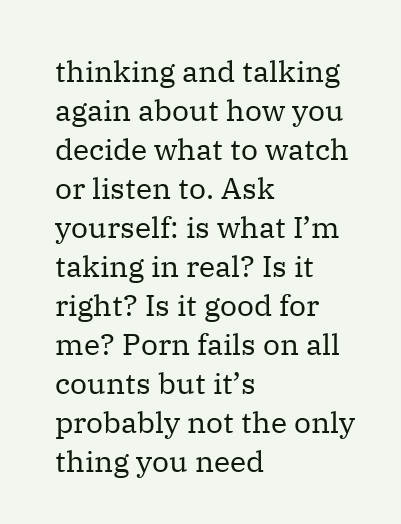thinking and talking again about how you decide what to watch or listen to. Ask yourself: is what I’m taking in real? Is it right? Is it good for me? Porn fails on all counts but it’s probably not the only thing you need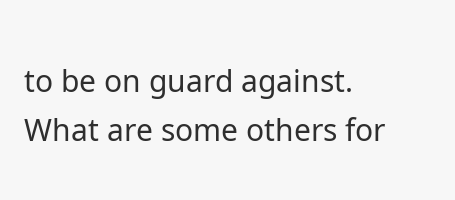to be on guard against. What are some others for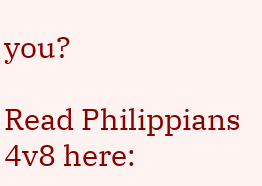you?

Read Philippians 4v8 here: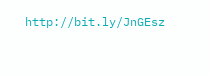http://bit.ly/JnGEsz